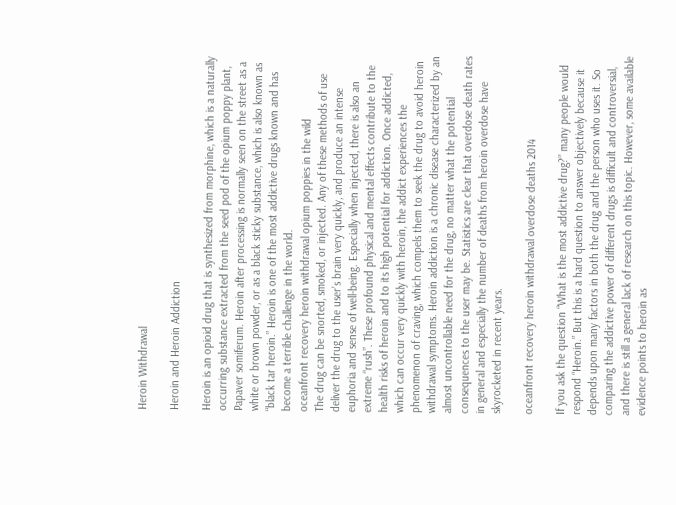Heroin Withdrawal

Heroin and Heroin Addiction

Heroin is an opioid drug that is synthesized from morphine, which is a naturally occurring substance extracted from the seed pod of the opium poppy plant, Papaver somiferum. Heroin after processing is normally seen on the street as a white or brown powder, or as a black sticky substance, which is also known as “black tar heroin.” Heroin is one of the most addictive drugs known and has become a terrible challenge in the world.
oceanfront recovery heroin withdrawal opium poppies in the wild
The drug can be snorted, smoked, or injected. Any of these methods of use deliver the drug to the user’s brain very quickly, and produce an intense euphoria and sense of well-being. Especially when injected, there is also an extreme “rush”. These profound physical and mental effects contribute to the health risks of heroin and to its high potential for addiction. Once addicted, which can occur very quickly with heroin, the addict experiences the phenomenon of craving, which compels them to seek the drug to avoid heroin withdrawal symptoms. Heroin addiction is a chronic disease characterized by an almost uncontrollable need for the drug, no matter what the potential consequences to the user may be. Statistics are clear that overdose death rates in general and especially the number of deaths from heroin overdose have skyrocketed in recent years.

oceanfront recovery heroin withdrawal overdose deaths 2014

If you ask the question “What is the most addictive drug?” many people would respond “Heroin.” But this is a hard question to answer objectively because it depends upon many factors in both the drug and the person who uses it. So comparing the addictive power of different drugs is difficult and controversial, and there is still a general lack of research on this topic. However, some available evidence points to heroin as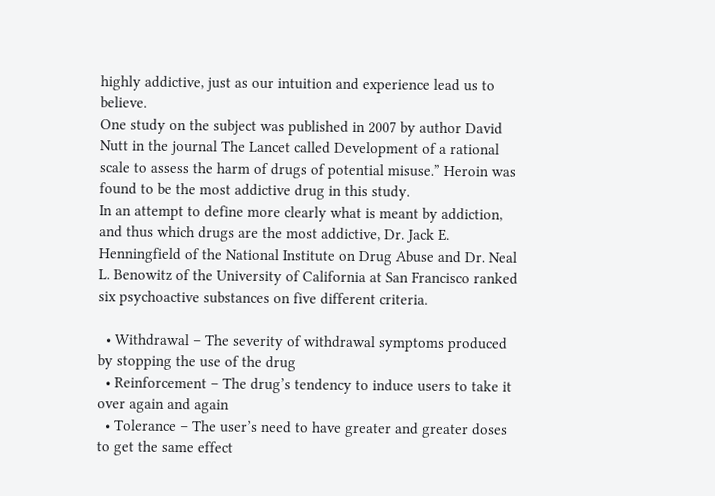highly addictive, just as our intuition and experience lead us to believe.
One study on the subject was published in 2007 by author David Nutt in the journal The Lancet called Development of a rational scale to assess the harm of drugs of potential misuse.” Heroin was found to be the most addictive drug in this study.
In an attempt to define more clearly what is meant by addiction, and thus which drugs are the most addictive, Dr. Jack E. Henningfield of the National Institute on Drug Abuse and Dr. Neal L. Benowitz of the University of California at San Francisco ranked six psychoactive substances on five different criteria.

  • Withdrawal – The severity of withdrawal symptoms produced by stopping the use of the drug
  • Reinforcement – The drug’s tendency to induce users to take it over again and again
  • Tolerance – The user’s need to have greater and greater doses to get the same effect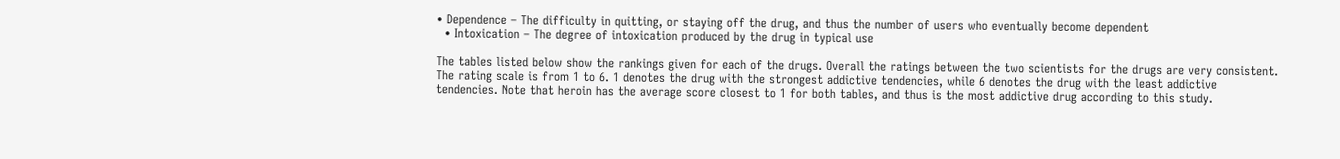• Dependence – The difficulty in quitting, or staying off the drug, and thus the number of users who eventually become dependent
  • Intoxication – The degree of intoxication produced by the drug in typical use

The tables listed below show the rankings given for each of the drugs. Overall the ratings between the two scientists for the drugs are very consistent. The rating scale is from 1 to 6. 1 denotes the drug with the strongest addictive tendencies, while 6 denotes the drug with the least addictive tendencies. Note that heroin has the average score closest to 1 for both tables, and thus is the most addictive drug according to this study.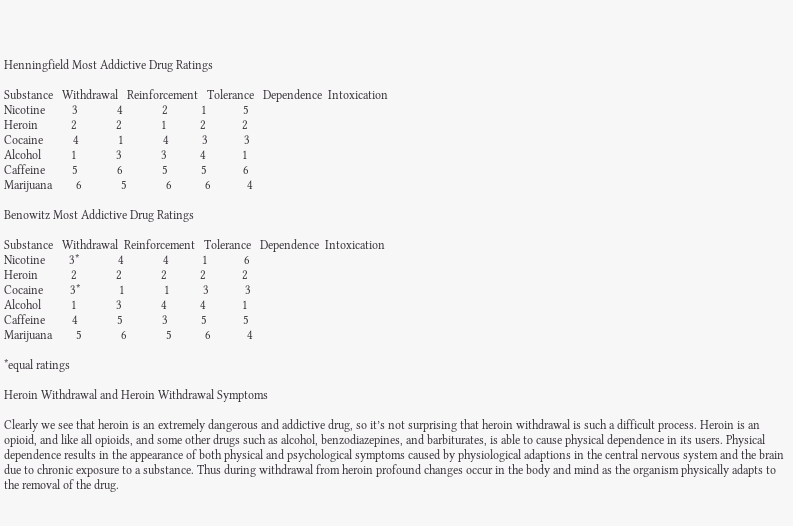Henningfield Most Addictive Drug Ratings

Substance   Withdrawal   Reinforcement   Tolerance   Dependence  Intoxication
Nicotine         3             4             2           1            5
Heroin           2             2             1           2            2
Cocaine          4             1             4           3            3
Alcohol          1             3             3           4            1
Caffeine         5             6             5           5            6
Marijuana        6             5             6           6            4

Benowitz Most Addictive Drug Ratings

Substance   Withdrawal  Reinforcement   Tolerance   Dependence  Intoxication
Nicotine        3*             4             4           1            6
Heroin           2             2             2           2            2
Cocaine         3*             1             1           3            3
Alcohol          1             3             4           4            1
Caffeine         4             5             3           5            5
Marijuana        5             6             5           6            4

*equal ratings

Heroin Withdrawal and Heroin Withdrawal Symptoms

Clearly we see that heroin is an extremely dangerous and addictive drug, so it’s not surprising that heroin withdrawal is such a difficult process. Heroin is an opioid, and like all opioids, and some other drugs such as alcohol, benzodiazepines, and barbiturates, is able to cause physical dependence in its users. Physical dependence results in the appearance of both physical and psychological symptoms caused by physiological adaptions in the central nervous system and the brain due to chronic exposure to a substance. Thus during withdrawal from heroin profound changes occur in the body and mind as the organism physically adapts to the removal of the drug.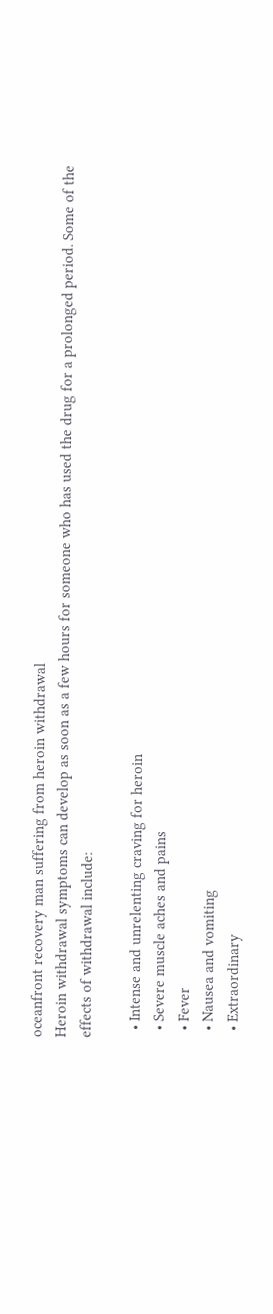oceanfront recovery man suffering from heroin withdrawal
Heroin withdrawal symptoms can develop as soon as a few hours for someone who has used the drug for a prolonged period. Some of the effects of withdrawal include:

  • Intense and unrelenting craving for heroin
  • Severe muscle aches and pains
  • Fever
  • Nausea and vomiting
  • Extraordinary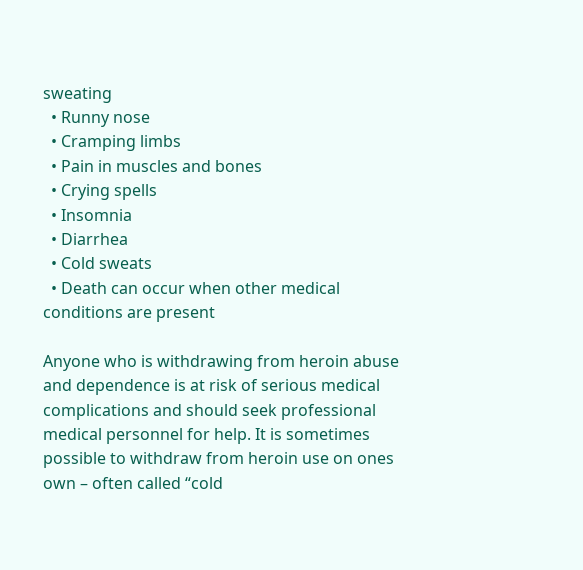sweating
  • Runny nose
  • Cramping limbs
  • Pain in muscles and bones
  • Crying spells
  • Insomnia
  • Diarrhea
  • Cold sweats
  • Death can occur when other medical conditions are present

Anyone who is withdrawing from heroin abuse and dependence is at risk of serious medical complications and should seek professional medical personnel for help. It is sometimes possible to withdraw from heroin use on ones own – often called “cold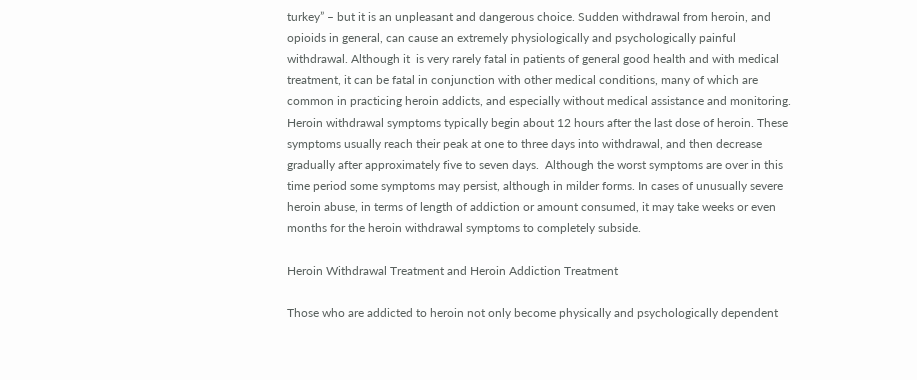turkey” – but it is an unpleasant and dangerous choice. Sudden withdrawal from heroin, and opioids in general, can cause an extremely physiologically and psychologically painful withdrawal. Although it  is very rarely fatal in patients of general good health and with medical treatment, it can be fatal in conjunction with other medical conditions, many of which are common in practicing heroin addicts, and especially without medical assistance and monitoring.
Heroin withdrawal symptoms typically begin about 12 hours after the last dose of heroin. These symptoms usually reach their peak at one to three days into withdrawal, and then decrease gradually after approximately five to seven days.  Although the worst symptoms are over in this time period some symptoms may persist, although in milder forms. In cases of unusually severe heroin abuse, in terms of length of addiction or amount consumed, it may take weeks or even months for the heroin withdrawal symptoms to completely subside.

Heroin Withdrawal Treatment and Heroin Addiction Treatment

Those who are addicted to heroin not only become physically and psychologically dependent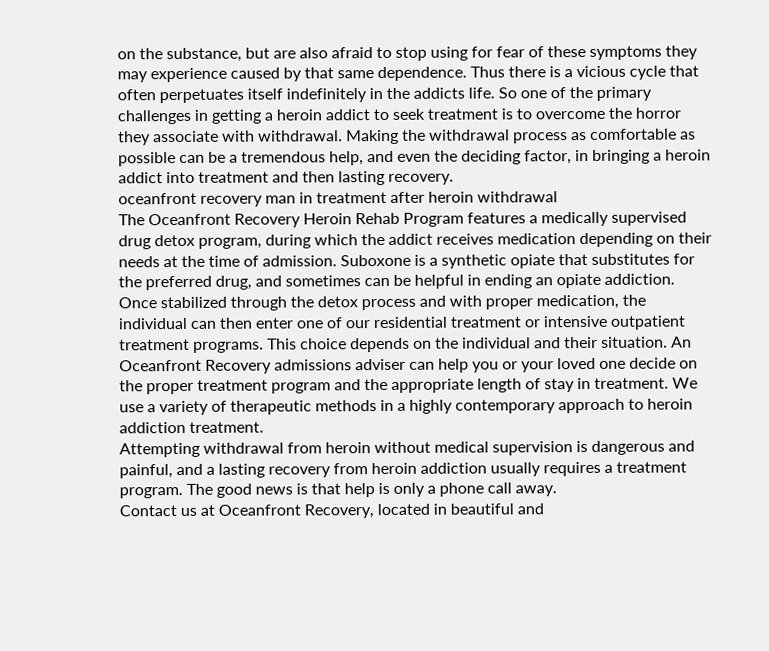on the substance, but are also afraid to stop using for fear of these symptoms they may experience caused by that same dependence. Thus there is a vicious cycle that often perpetuates itself indefinitely in the addicts life. So one of the primary challenges in getting a heroin addict to seek treatment is to overcome the horror they associate with withdrawal. Making the withdrawal process as comfortable as possible can be a tremendous help, and even the deciding factor, in bringing a heroin addict into treatment and then lasting recovery.
oceanfront recovery man in treatment after heroin withdrawal
The Oceanfront Recovery Heroin Rehab Program features a medically supervised drug detox program, during which the addict receives medication depending on their needs at the time of admission. Suboxone is a synthetic opiate that substitutes for the preferred drug, and sometimes can be helpful in ending an opiate addiction.
Once stabilized through the detox process and with proper medication, the individual can then enter one of our residential treatment or intensive outpatient treatment programs. This choice depends on the individual and their situation. An Oceanfront Recovery admissions adviser can help you or your loved one decide on the proper treatment program and the appropriate length of stay in treatment. We use a variety of therapeutic methods in a highly contemporary approach to heroin addiction treatment.
Attempting withdrawal from heroin without medical supervision is dangerous and painful, and a lasting recovery from heroin addiction usually requires a treatment program. The good news is that help is only a phone call away.
Contact us at Oceanfront Recovery, located in beautiful and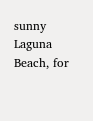sunny Laguna Beach, for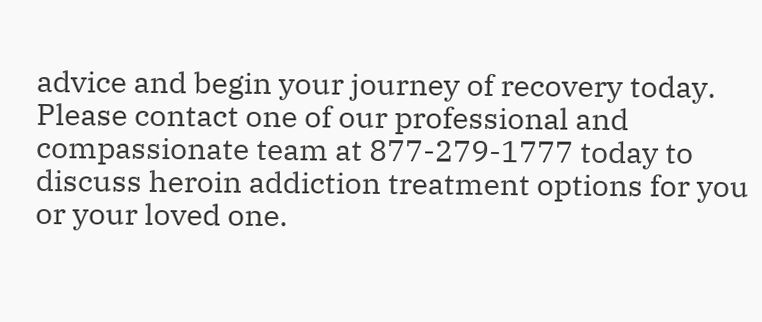advice and begin your journey of recovery today.
Please contact one of our professional and compassionate team at 877-279-1777 today to discuss heroin addiction treatment options for you or your loved one.